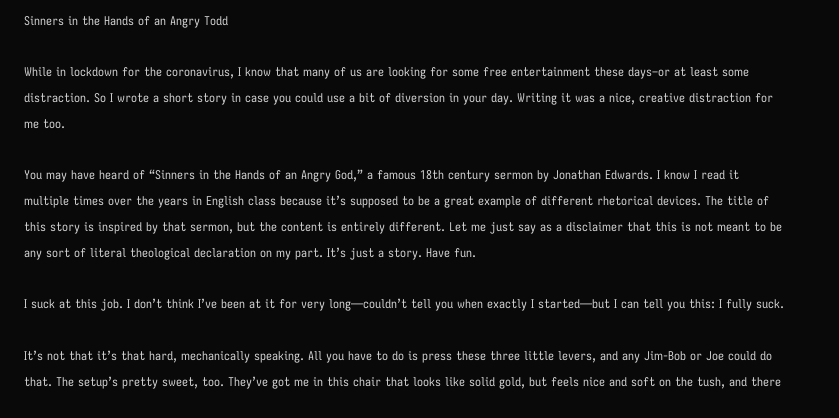Sinners in the Hands of an Angry Todd

While in lockdown for the coronavirus, I know that many of us are looking for some free entertainment these days–or at least some distraction. So I wrote a short story in case you could use a bit of diversion in your day. Writing it was a nice, creative distraction for me too.

You may have heard of “Sinners in the Hands of an Angry God,” a famous 18th century sermon by Jonathan Edwards. I know I read it multiple times over the years in English class because it’s supposed to be a great example of different rhetorical devices. The title of this story is inspired by that sermon, but the content is entirely different. Let me just say as a disclaimer that this is not meant to be any sort of literal theological declaration on my part. It’s just a story. Have fun.

I suck at this job. I don’t think I’ve been at it for very long—couldn’t tell you when exactly I started—but I can tell you this: I fully suck.

It’s not that it’s that hard, mechanically speaking. All you have to do is press these three little levers, and any Jim-Bob or Joe could do that. The setup’s pretty sweet, too. They’ve got me in this chair that looks like solid gold, but feels nice and soft on the tush, and there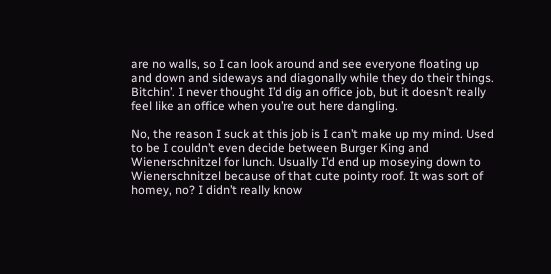are no walls, so I can look around and see everyone floating up and down and sideways and diagonally while they do their things. Bitchin’. I never thought I’d dig an office job, but it doesn’t really feel like an office when you’re out here dangling.

No, the reason I suck at this job is I can’t make up my mind. Used to be I couldn’t even decide between Burger King and Wienerschnitzel for lunch. Usually I’d end up moseying down to Wienerschnitzel because of that cute pointy roof. It was sort of homey, no? I didn’t really know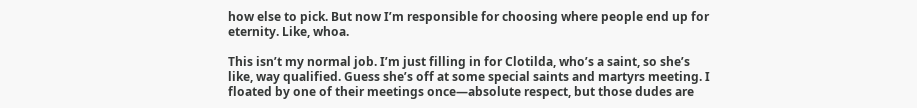how else to pick. But now I’m responsible for choosing where people end up for eternity. Like, whoa.

This isn’t my normal job. I’m just filling in for Clotilda, who’s a saint, so she’s like, way qualified. Guess she’s off at some special saints and martyrs meeting. I floated by one of their meetings once—absolute respect, but those dudes are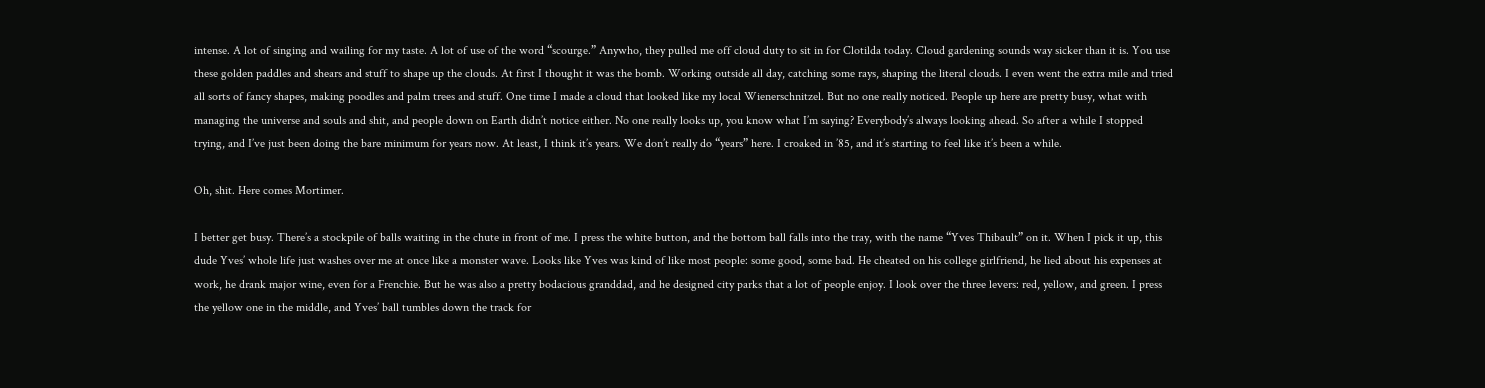intense. A lot of singing and wailing for my taste. A lot of use of the word “scourge.” Anywho, they pulled me off cloud duty to sit in for Clotilda today. Cloud gardening sounds way sicker than it is. You use these golden paddles and shears and stuff to shape up the clouds. At first I thought it was the bomb. Working outside all day, catching some rays, shaping the literal clouds. I even went the extra mile and tried all sorts of fancy shapes, making poodles and palm trees and stuff. One time I made a cloud that looked like my local Wienerschnitzel. But no one really noticed. People up here are pretty busy, what with managing the universe and souls and shit, and people down on Earth didn’t notice either. No one really looks up, you know what I’m saying? Everybody’s always looking ahead. So after a while I stopped trying, and I’ve just been doing the bare minimum for years now. At least, I think it’s years. We don’t really do “years” here. I croaked in ’85, and it’s starting to feel like it’s been a while.

Oh, shit. Here comes Mortimer.

I better get busy. There’s a stockpile of balls waiting in the chute in front of me. I press the white button, and the bottom ball falls into the tray, with the name “Yves Thibault” on it. When I pick it up, this dude Yves’ whole life just washes over me at once like a monster wave. Looks like Yves was kind of like most people: some good, some bad. He cheated on his college girlfriend, he lied about his expenses at work, he drank major wine, even for a Frenchie. But he was also a pretty bodacious granddad, and he designed city parks that a lot of people enjoy. I look over the three levers: red, yellow, and green. I press the yellow one in the middle, and Yves’ ball tumbles down the track for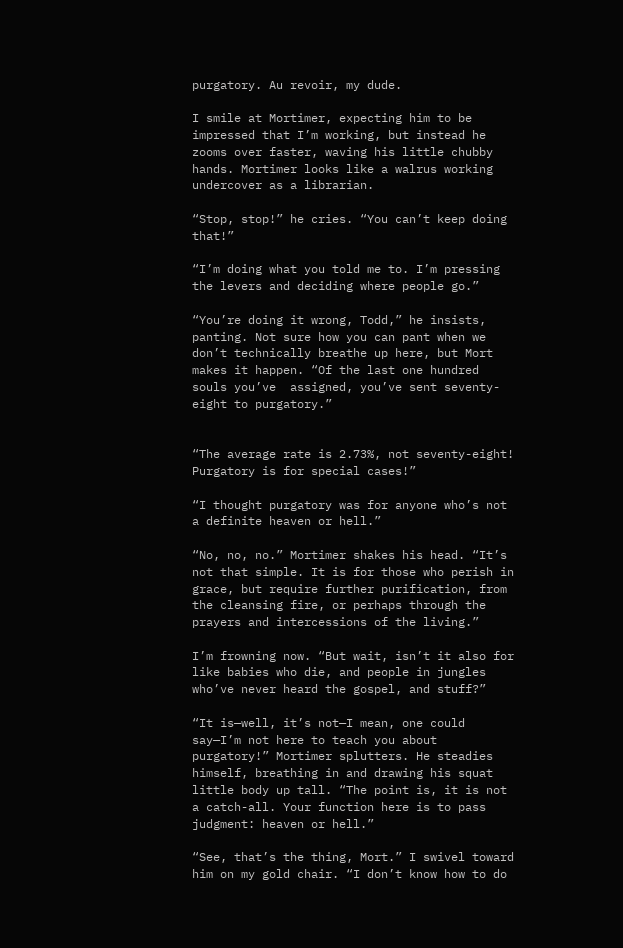purgatory. Au revoir, my dude.

I smile at Mortimer, expecting him to be impressed that I’m working, but instead he zooms over faster, waving his little chubby hands. Mortimer looks like a walrus working undercover as a librarian.

“Stop, stop!” he cries. “You can’t keep doing that!”

“I’m doing what you told me to. I’m pressing the levers and deciding where people go.”

“You’re doing it wrong, Todd,” he insists, panting. Not sure how you can pant when we don’t technically breathe up here, but Mort makes it happen. “Of the last one hundred souls you’ve  assigned, you’ve sent seventy-eight to purgatory.”


“The average rate is 2.73%, not seventy-eight! Purgatory is for special cases!”

“I thought purgatory was for anyone who’s not a definite heaven or hell.”

“No, no, no.” Mortimer shakes his head. “It’s not that simple. It is for those who perish in grace, but require further purification, from the cleansing fire, or perhaps through the prayers and intercessions of the living.”

I’m frowning now. “But wait, isn’t it also for like babies who die, and people in jungles who’ve never heard the gospel, and stuff?”

“It is—well, it’s not—I mean, one could say—I’m not here to teach you about purgatory!” Mortimer splutters. He steadies himself, breathing in and drawing his squat little body up tall. “The point is, it is not a catch-all. Your function here is to pass judgment: heaven or hell.”

“See, that’s the thing, Mort.” I swivel toward him on my gold chair. “I don’t know how to do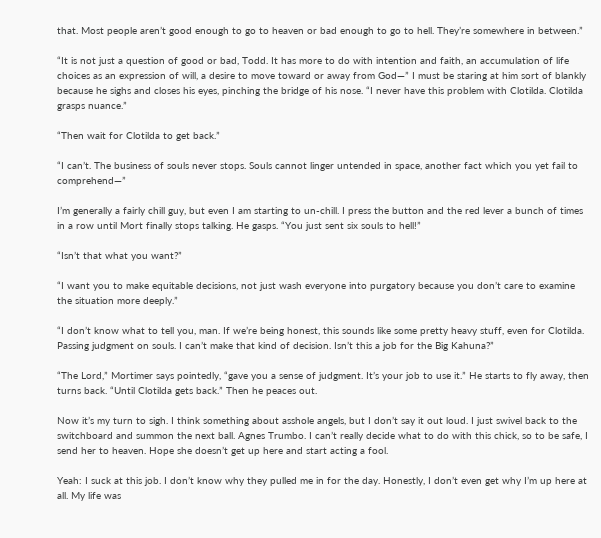that. Most people aren’t good enough to go to heaven or bad enough to go to hell. They’re somewhere in between.”

“It is not just a question of good or bad, Todd. It has more to do with intention and faith, an accumulation of life choices as an expression of will, a desire to move toward or away from God—” I must be staring at him sort of blankly because he sighs and closes his eyes, pinching the bridge of his nose. “I never have this problem with Clotilda. Clotilda grasps nuance.”

“Then wait for Clotilda to get back.”

“I can’t. The business of souls never stops. Souls cannot linger untended in space, another fact which you yet fail to comprehend—”

I’m generally a fairly chill guy, but even I am starting to un-chill. I press the button and the red lever a bunch of times in a row until Mort finally stops talking. He gasps. “You just sent six souls to hell!”

“Isn’t that what you want?”

“I want you to make equitable decisions, not just wash everyone into purgatory because you don’t care to examine the situation more deeply.”

“I don’t know what to tell you, man. If we’re being honest, this sounds like some pretty heavy stuff, even for Clotilda. Passing judgment on souls. I can’t make that kind of decision. Isn’t this a job for the Big Kahuna?”

“The Lord,” Mortimer says pointedly, “gave you a sense of judgment. It’s your job to use it.” He starts to fly away, then turns back. “Until Clotilda gets back.” Then he peaces out.

Now it’s my turn to sigh. I think something about asshole angels, but I don’t say it out loud. I just swivel back to the switchboard and summon the next ball. Agnes Trumbo. I can’t really decide what to do with this chick, so to be safe, I send her to heaven. Hope she doesn’t get up here and start acting a fool.

Yeah: I suck at this job. I don’t know why they pulled me in for the day. Honestly, I don’t even get why I’m up here at all. My life was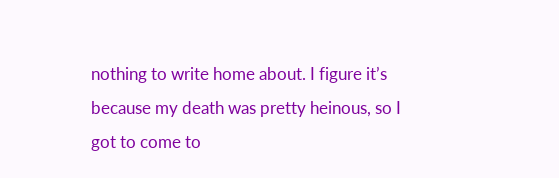nothing to write home about. I figure it’s because my death was pretty heinous, so I got to come to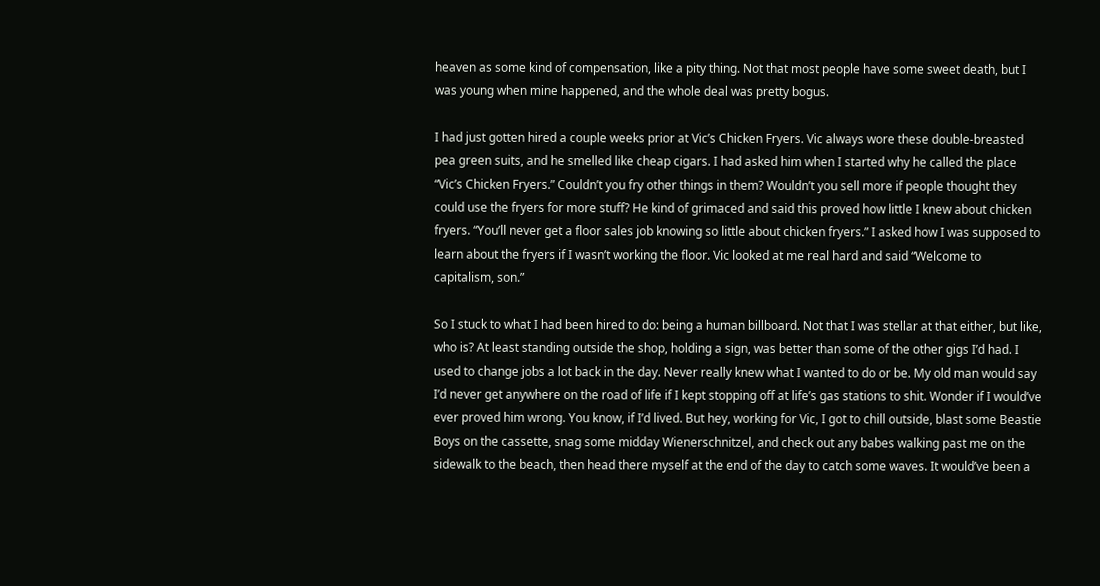heaven as some kind of compensation, like a pity thing. Not that most people have some sweet death, but I was young when mine happened, and the whole deal was pretty bogus.

I had just gotten hired a couple weeks prior at Vic’s Chicken Fryers. Vic always wore these double-breasted pea green suits, and he smelled like cheap cigars. I had asked him when I started why he called the place “Vic’s Chicken Fryers.” Couldn’t you fry other things in them? Wouldn’t you sell more if people thought they could use the fryers for more stuff? He kind of grimaced and said this proved how little I knew about chicken fryers. “You’ll never get a floor sales job knowing so little about chicken fryers.” I asked how I was supposed to learn about the fryers if I wasn’t working the floor. Vic looked at me real hard and said “Welcome to capitalism, son.”

So I stuck to what I had been hired to do: being a human billboard. Not that I was stellar at that either, but like, who is? At least standing outside the shop, holding a sign, was better than some of the other gigs I’d had. I used to change jobs a lot back in the day. Never really knew what I wanted to do or be. My old man would say I’d never get anywhere on the road of life if I kept stopping off at life’s gas stations to shit. Wonder if I would’ve ever proved him wrong. You know, if I’d lived. But hey, working for Vic, I got to chill outside, blast some Beastie Boys on the cassette, snag some midday Wienerschnitzel, and check out any babes walking past me on the sidewalk to the beach, then head there myself at the end of the day to catch some waves. It would’ve been a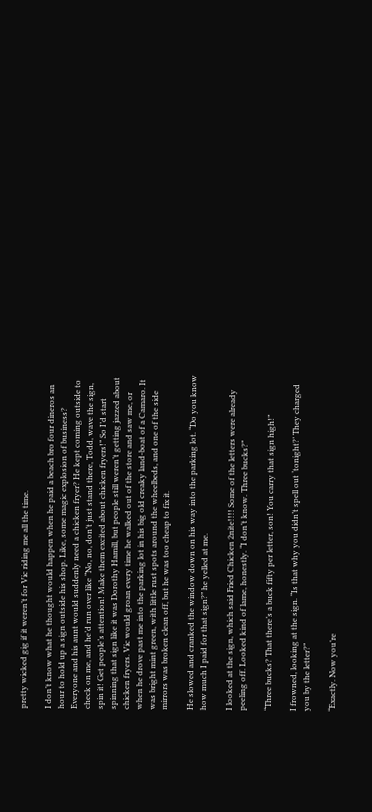pretty wicked gig if it weren’t for Vic riding me all the time.

I don’t know what he thought would happen when he paid a beach bro four dineros an hour to hold up a sign outside his shop. Like, some magic explosion of business? Everyone and his aunt would suddenly need a chicken fryer? He kept coming outside to check on me, and he’d run over like “No, no, don’t just stand there, Todd, wave the sign, spin it! Get people’s attention! Make them excited about chicken fryers!” So I’d start spinning that sign like it was Dorothy Hamill, but people still weren’t getting jazzed about chicken fryers. Vic would groan every time he walked out of the store and saw me, or when he drove past me into the parking lot in his big old creaky land-boat of a Camaro. It was bright mint green, with little rust spots around the wheelbeds, and one of the side mirrors was broken clean off, but he was too cheap to fix it.

He slowed and cranked the window down on his way into the parking lot. “Do you know how much I paid for that sign?” he yelled at me.

I looked at the sign, which said Fried Chicken 2nite!!!! Some of the letters were already peeling off. Looked kind of lame, honestly. “I don’t know. Three bucks?”

“Three bucks? That there’s a buck fifty per letter, son! You carry that sign high!”

I frowned, looking at the sign. “Is that why you didn’t spell out ‘tonight?’ They charged you by the letter?”

“Exactly. Now you’re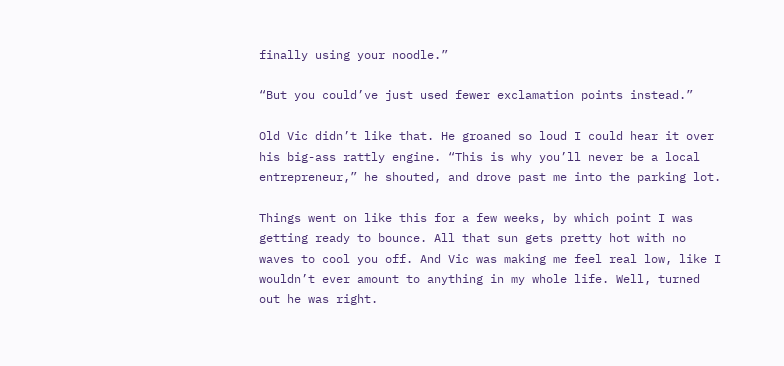finally using your noodle.”

“But you could’ve just used fewer exclamation points instead.”

Old Vic didn’t like that. He groaned so loud I could hear it over his big-ass rattly engine. “This is why you’ll never be a local entrepreneur,” he shouted, and drove past me into the parking lot.

Things went on like this for a few weeks, by which point I was getting ready to bounce. All that sun gets pretty hot with no waves to cool you off. And Vic was making me feel real low, like I wouldn’t ever amount to anything in my whole life. Well, turned out he was right.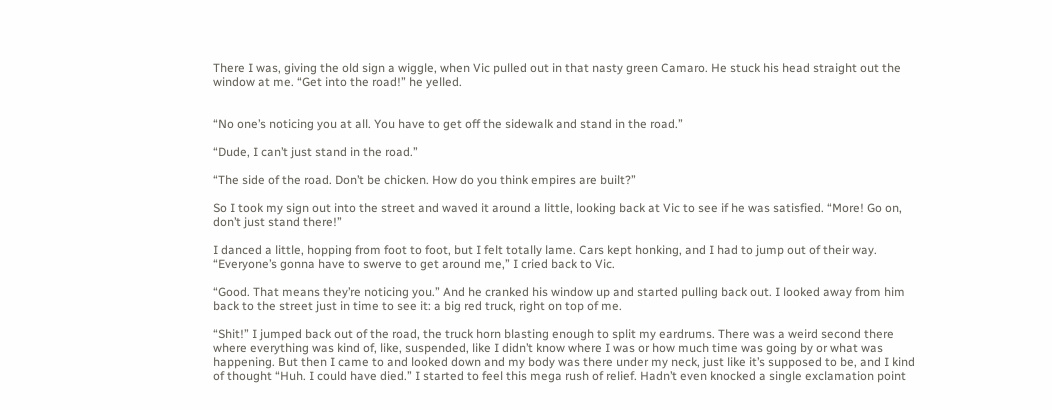There I was, giving the old sign a wiggle, when Vic pulled out in that nasty green Camaro. He stuck his head straight out the window at me. “Get into the road!” he yelled.


“No one’s noticing you at all. You have to get off the sidewalk and stand in the road.”

“Dude, I can’t just stand in the road.”

“The side of the road. Don’t be chicken. How do you think empires are built?”

So I took my sign out into the street and waved it around a little, looking back at Vic to see if he was satisfied. “More! Go on, don’t just stand there!”

I danced a little, hopping from foot to foot, but I felt totally lame. Cars kept honking, and I had to jump out of their way. “Everyone’s gonna have to swerve to get around me,” I cried back to Vic.

“Good. That means they’re noticing you.” And he cranked his window up and started pulling back out. I looked away from him back to the street just in time to see it: a big red truck, right on top of me.

“Shit!” I jumped back out of the road, the truck horn blasting enough to split my eardrums. There was a weird second there where everything was kind of, like, suspended, like I didn’t know where I was or how much time was going by or what was happening. But then I came to and looked down and my body was there under my neck, just like it’s supposed to be, and I kind of thought “Huh. I could have died.” I started to feel this mega rush of relief. Hadn’t even knocked a single exclamation point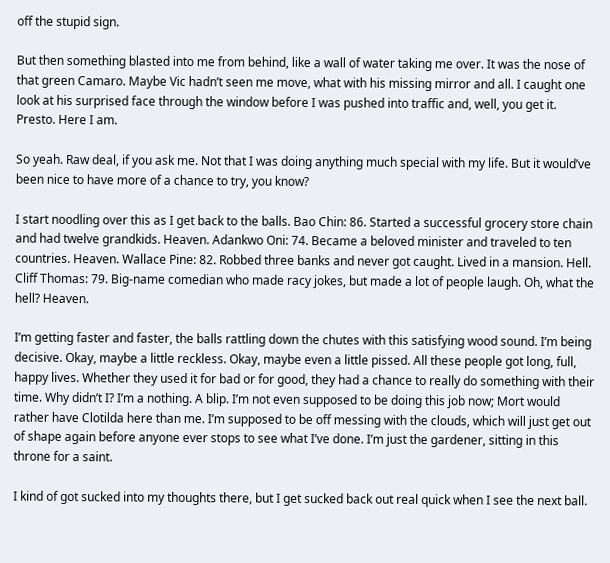off the stupid sign.

But then something blasted into me from behind, like a wall of water taking me over. It was the nose of that green Camaro. Maybe Vic hadn’t seen me move, what with his missing mirror and all. I caught one look at his surprised face through the window before I was pushed into traffic and, well, you get it. Presto. Here I am.

So yeah. Raw deal, if you ask me. Not that I was doing anything much special with my life. But it would’ve been nice to have more of a chance to try, you know?

I start noodling over this as I get back to the balls. Bao Chin: 86. Started a successful grocery store chain and had twelve grandkids. Heaven. Adankwo Oni: 74. Became a beloved minister and traveled to ten countries. Heaven. Wallace Pine: 82. Robbed three banks and never got caught. Lived in a mansion. Hell. Cliff Thomas: 79. Big-name comedian who made racy jokes, but made a lot of people laugh. Oh, what the hell? Heaven.

I’m getting faster and faster, the balls rattling down the chutes with this satisfying wood sound. I’m being decisive. Okay, maybe a little reckless. Okay, maybe even a little pissed. All these people got long, full, happy lives. Whether they used it for bad or for good, they had a chance to really do something with their time. Why didn’t I? I’m a nothing. A blip. I’m not even supposed to be doing this job now; Mort would rather have Clotilda here than me. I’m supposed to be off messing with the clouds, which will just get out of shape again before anyone ever stops to see what I’ve done. I’m just the gardener, sitting in this throne for a saint.

I kind of got sucked into my thoughts there, but I get sucked back out real quick when I see the next ball.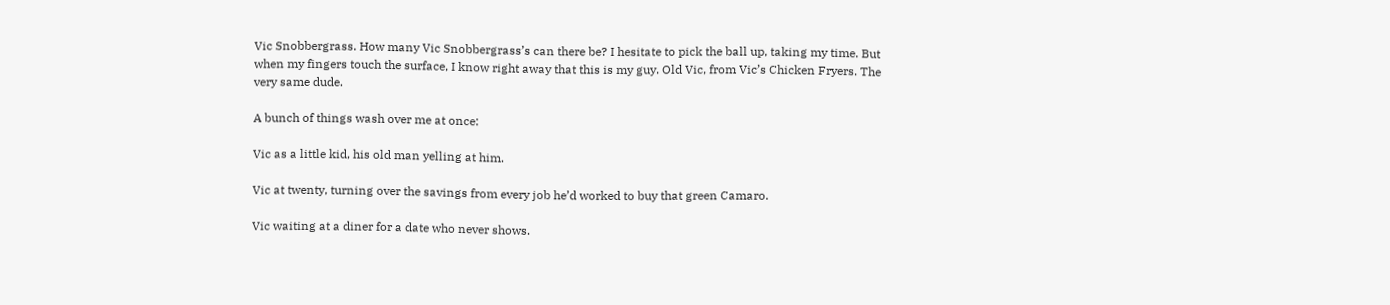Vic Snobbergrass. How many Vic Snobbergrass’s can there be? I hesitate to pick the ball up, taking my time. But when my fingers touch the surface, I know right away that this is my guy. Old Vic, from Vic’s Chicken Fryers. The very same dude.

A bunch of things wash over me at once:

Vic as a little kid, his old man yelling at him.

Vic at twenty, turning over the savings from every job he’d worked to buy that green Camaro.

Vic waiting at a diner for a date who never shows.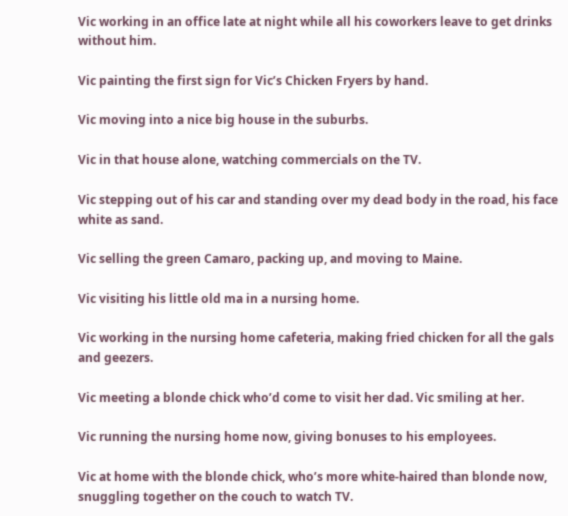Vic working in an office late at night while all his coworkers leave to get drinks without him.

Vic painting the first sign for Vic’s Chicken Fryers by hand.

Vic moving into a nice big house in the suburbs.

Vic in that house alone, watching commercials on the TV.

Vic stepping out of his car and standing over my dead body in the road, his face white as sand.

Vic selling the green Camaro, packing up, and moving to Maine.

Vic visiting his little old ma in a nursing home.

Vic working in the nursing home cafeteria, making fried chicken for all the gals and geezers.

Vic meeting a blonde chick who’d come to visit her dad. Vic smiling at her.

Vic running the nursing home now, giving bonuses to his employees.

Vic at home with the blonde chick, who’s more white-haired than blonde now, snuggling together on the couch to watch TV.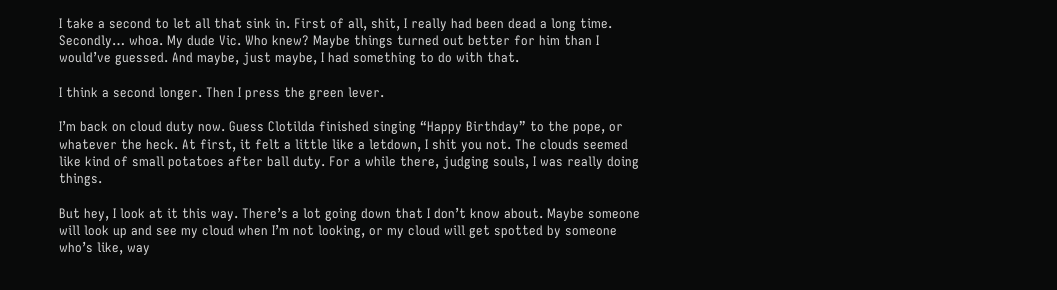I take a second to let all that sink in. First of all, shit, I really had been dead a long time. Secondly… whoa. My dude Vic. Who knew? Maybe things turned out better for him than I would’ve guessed. And maybe, just maybe, I had something to do with that.

I think a second longer. Then I press the green lever.

I’m back on cloud duty now. Guess Clotilda finished singing “Happy Birthday” to the pope, or whatever the heck. At first, it felt a little like a letdown, I shit you not. The clouds seemed like kind of small potatoes after ball duty. For a while there, judging souls, I was really doing things.

But hey, I look at it this way. There’s a lot going down that I don’t know about. Maybe someone will look up and see my cloud when I’m not looking, or my cloud will get spotted by someone who’s like, way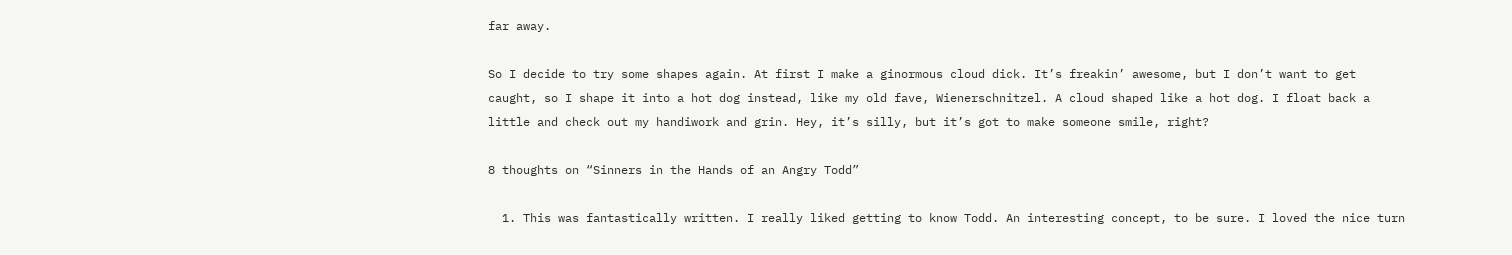far away.

So I decide to try some shapes again. At first I make a ginormous cloud dick. It’s freakin’ awesome, but I don’t want to get caught, so I shape it into a hot dog instead, like my old fave, Wienerschnitzel. A cloud shaped like a hot dog. I float back a little and check out my handiwork and grin. Hey, it’s silly, but it’s got to make someone smile, right?

8 thoughts on “Sinners in the Hands of an Angry Todd”

  1. This was fantastically written. I really liked getting to know Todd. An interesting concept, to be sure. I loved the nice turn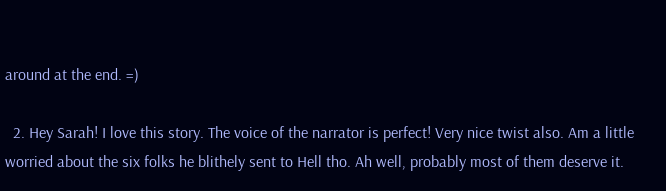around at the end. =)

  2. Hey Sarah! I love this story. The voice of the narrator is perfect! Very nice twist also. Am a little worried about the six folks he blithely sent to Hell tho. Ah well, probably most of them deserve it.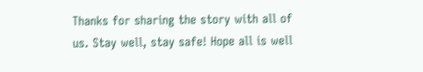Thanks for sharing the story with all of us. Stay well, stay safe! Hope all is well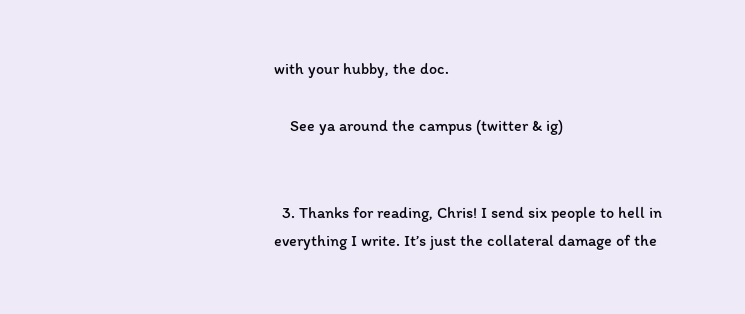with your hubby, the doc.

    See ya around the campus (twitter & ig)


  3. Thanks for reading, Chris! I send six people to hell in everything I write. It’s just the collateral damage of the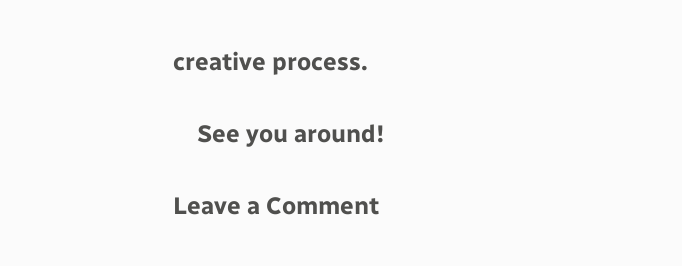creative process.

    See you around!

Leave a Comment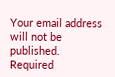Your email address will not be published. Required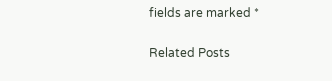fields are marked *

Related Posts